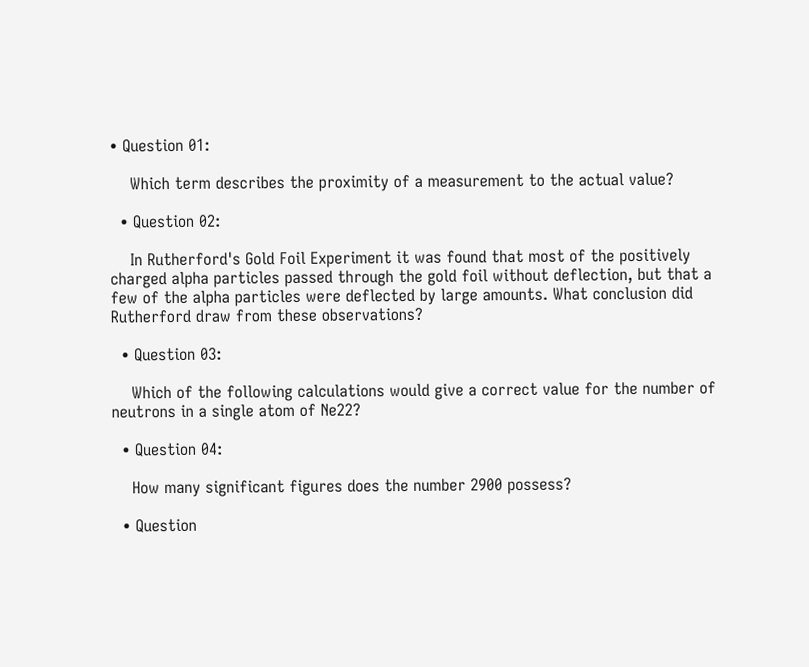• Question 01:

    Which term describes the proximity of a measurement to the actual value?

  • Question 02:

    In Rutherford's Gold Foil Experiment it was found that most of the positively charged alpha particles passed through the gold foil without deflection, but that a few of the alpha particles were deflected by large amounts. What conclusion did Rutherford draw from these observations?

  • Question 03:

    Which of the following calculations would give a correct value for the number of neutrons in a single atom of Ne22?

  • Question 04:

    How many significant figures does the number 2900 possess?

  • Question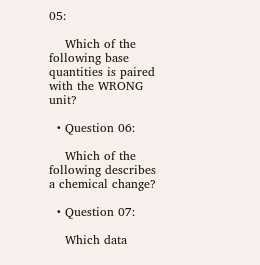05:

    Which of the following base quantities is paired with the WRONG unit?

  • Question 06:

    Which of the following describes a chemical change?

  • Question 07:

    Which data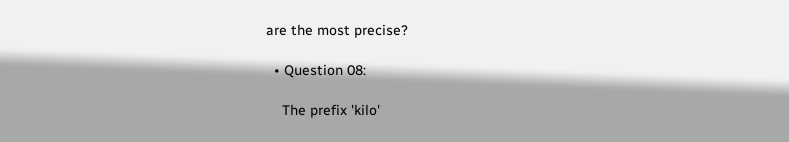are the most precise?

  • Question 08:

    The prefix 'kilo'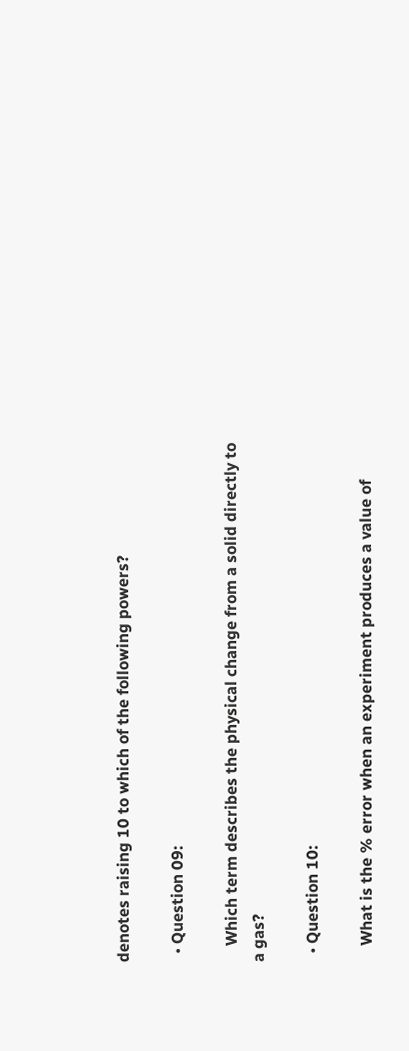denotes raising 10 to which of the following powers?

  • Question 09:

    Which term describes the physical change from a solid directly to a gas?

  • Question 10:

    What is the % error when an experiment produces a value of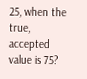25, when the true, accepted value is 75?